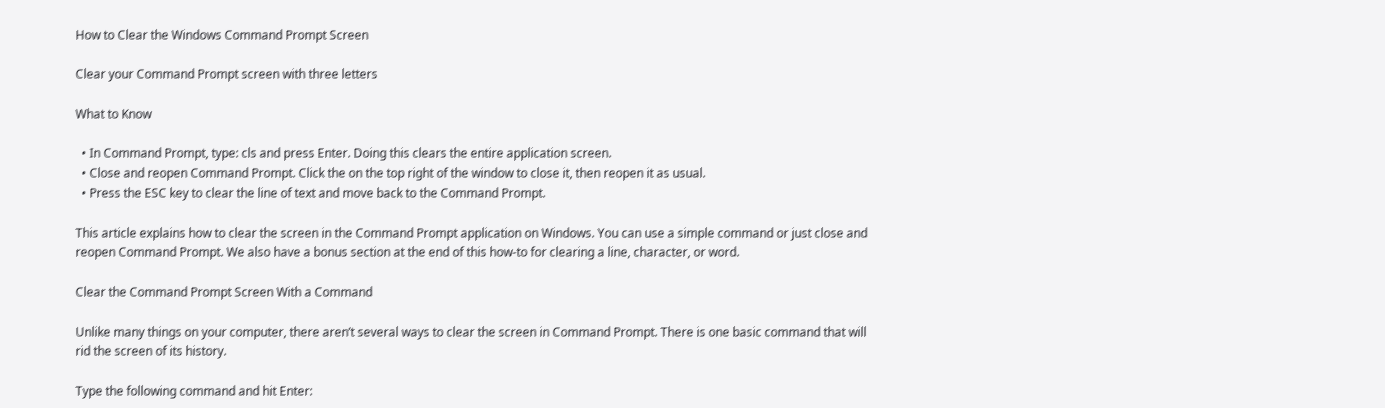How to Clear the Windows Command Prompt Screen

Clear your Command Prompt screen with three letters

What to Know

  • In Command Prompt, type: cls and press Enter. Doing this clears the entire application screen.
  • Close and reopen Command Prompt. Click the on the top right of the window to close it, then reopen it as usual.
  • Press the ESC key to clear the line of text and move back to the Command Prompt.

This article explains how to clear the screen in the Command Prompt application on Windows. You can use a simple command or just close and reopen Command Prompt. We also have a bonus section at the end of this how-to for clearing a line, character, or word.

Clear the Command Prompt Screen With a Command

Unlike many things on your computer, there aren’t several ways to clear the screen in Command Prompt. There is one basic command that will rid the screen of its history.

Type the following command and hit Enter: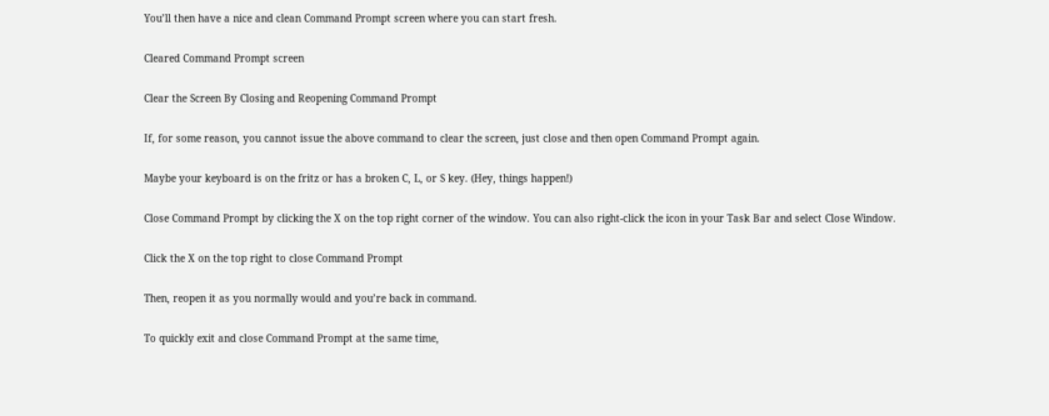You’ll then have a nice and clean Command Prompt screen where you can start fresh.

Cleared Command Prompt screen

Clear the Screen By Closing and Reopening Command Prompt

If, for some reason, you cannot issue the above command to clear the screen, just close and then open Command Prompt again.

Maybe your keyboard is on the fritz or has a broken C, L, or S key. (Hey, things happen!)

Close Command Prompt by clicking the X on the top right corner of the window. You can also right-click the icon in your Task Bar and select Close Window.

Click the X on the top right to close Command Prompt

Then, reopen it as you normally would and you’re back in command.

To quickly exit and close Command Prompt at the same time,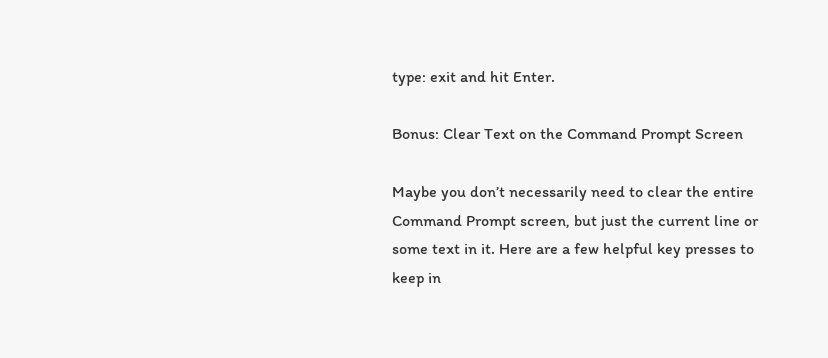type: exit and hit Enter.

Bonus: Clear Text on the Command Prompt Screen

Maybe you don’t necessarily need to clear the entire Command Prompt screen, but just the current line or some text in it. Here are a few helpful key presses to keep in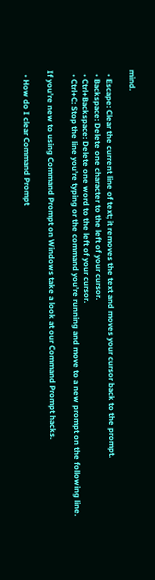mind.

  • Escape: Clear the current line of text; it removes the text and moves your cursor back to the prompt.
  • Backspace: Delete one character to the left of your cursor.
  • Ctrl+Backspace: Delete one word to the left of your cursor.
  • Ctrl+C: Stop the line you’re typing or the command you’re running and move to a new prompt on the following line.

If you’re new to using Command Prompt on Windows take a look at our Command Prompt hacks.

  • How do I clear Command Prompt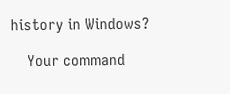history in Windows?

    Your command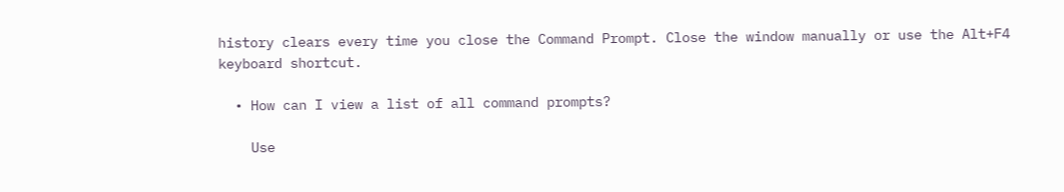history clears every time you close the Command Prompt. Close the window manually or use the Alt+F4 keyboard shortcut.

  • How can I view a list of all command prompts?

    Use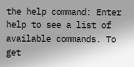the help command: Enter help to see a list of available commands. To get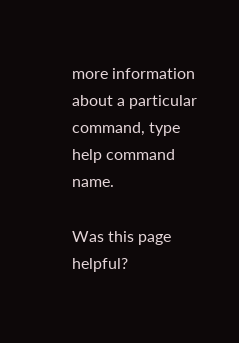more information about a particular command, type help command name.

Was this page helpful?